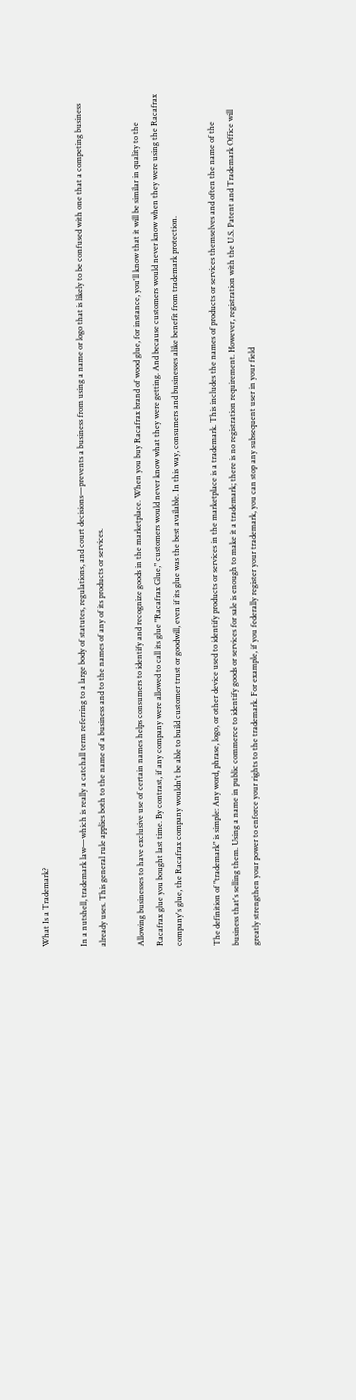What Is a Trademark?

In a nutshell, trademark law—which is really a catchall term referring to a large body of statutes, regulations, and court decisions—prevents a business from using a name or logo that is likely to be confused with one that a competing business already uses. This general rule applies both to the name of a business and to the names of any of its products or services.

Allowing businesses to have exclusive use of certain names helps consumers to identify and recognize goods in the marketplace. When you buy Racafrax brand of wood glue, for instance, you'll know that it will be similar in quality to the Racafrax glue you bought last time. By contrast, if any company were allowed to call its glue "Racafrax Glue," customers would never know what they were getting. And because customers would never know when they were using the Racafrax company's glue, the Racafrax company wouldn't be able to build customer trust or goodwill, even if its glue was the best available. In this way, consumers and businesses alike benefit from trademark protection.

The definition of "trademark" is simple: Any word, phrase, logo, or other device used to identify products or services in the marketplace is a trademark. This includes the names of products or services themselves and often the name of the business that's selling them. Using a name in public commerce to identify goods or services for sale is enough to make it a trademark; there is no registration requirement. However, registration with the U.S. Patent and Trademark Office will greatly strengthen your power to enforce your rights to the trademark. For example, if you federally register your trademark, you can stop any subsequent user in your field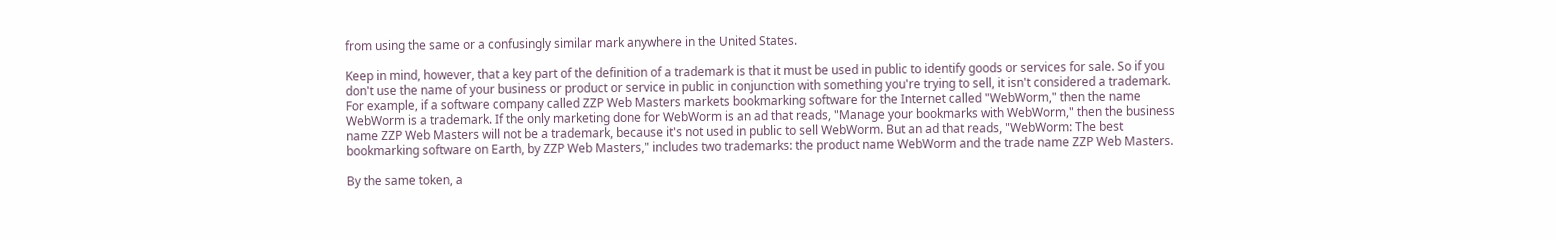from using the same or a confusingly similar mark anywhere in the United States.

Keep in mind, however, that a key part of the definition of a trademark is that it must be used in public to identify goods or services for sale. So if you don't use the name of your business or product or service in public in conjunction with something you're trying to sell, it isn't considered a trademark. For example, if a software company called ZZP Web Masters markets bookmarking software for the Internet called "WebWorm," then the name WebWorm is a trademark. If the only marketing done for WebWorm is an ad that reads, "Manage your bookmarks with WebWorm," then the business name ZZP Web Masters will not be a trademark, because it's not used in public to sell WebWorm. But an ad that reads, "WebWorm: The best bookmarking software on Earth, by ZZP Web Masters," includes two trademarks: the product name WebWorm and the trade name ZZP Web Masters.

By the same token, a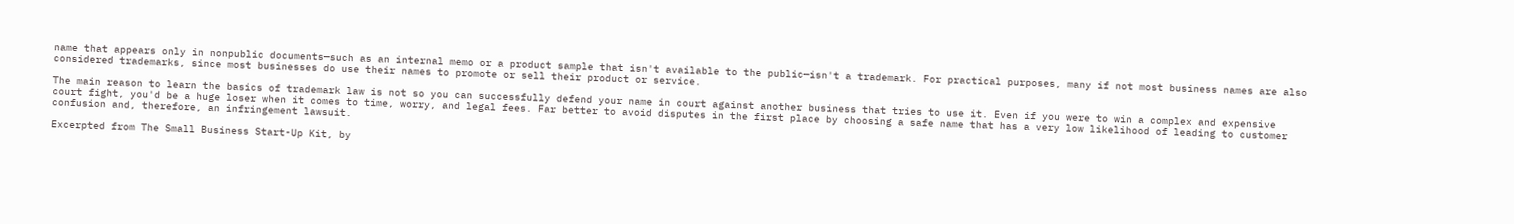name that appears only in nonpublic documents—such as an internal memo or a product sample that isn't available to the public—isn't a trademark. For practical purposes, many if not most business names are also considered trademarks, since most businesses do use their names to promote or sell their product or service.

The main reason to learn the basics of trademark law is not so you can successfully defend your name in court against another business that tries to use it. Even if you were to win a complex and expensive court fight, you'd be a huge loser when it comes to time, worry, and legal fees. Far better to avoid disputes in the first place by choosing a safe name that has a very low likelihood of leading to customer confusion and, therefore, an infringement lawsuit.

Excerpted from The Small Business Start-Up Kit, by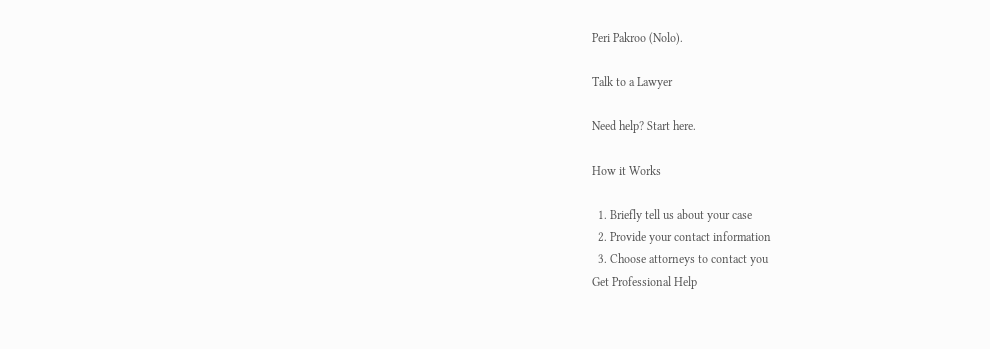Peri Pakroo (Nolo).

Talk to a Lawyer

Need help? Start here.

How it Works

  1. Briefly tell us about your case
  2. Provide your contact information
  3. Choose attorneys to contact you
Get Professional Help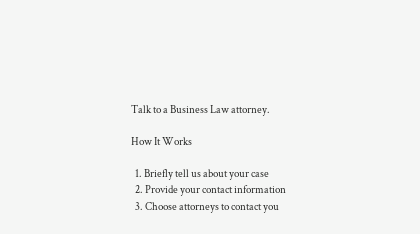Talk to a Business Law attorney.

How It Works

  1. Briefly tell us about your case
  2. Provide your contact information
  3. Choose attorneys to contact you